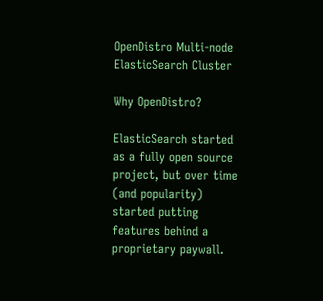OpenDistro Multi-node ElasticSearch Cluster

Why OpenDistro?

ElasticSearch started as a fully open source project, but over time (and popularity) started putting features behind a proprietary paywall.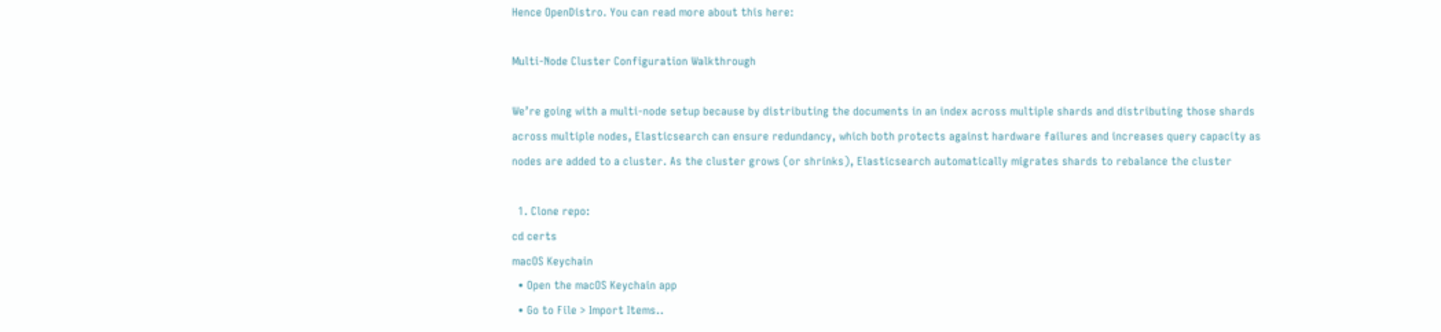Hence OpenDistro. You can read more about this here:

Multi-Node Cluster Configuration Walkthrough

We’re going with a multi-node setup because by distributing the documents in an index across multiple shards and distributing those shards across multiple nodes, Elasticsearch can ensure redundancy, which both protects against hardware failures and increases query capacity as nodes are added to a cluster. As the cluster grows (or shrinks), Elasticsearch automatically migrates shards to rebalance the cluster

  1. Clone repo:
cd certs
macOS Keychain
  • Open the macOS Keychain app
  • Go to File > Import Items..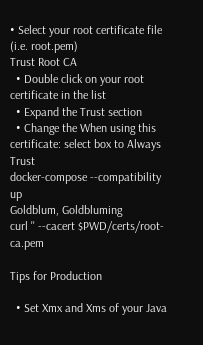• Select your root certificate file (i.e. root.pem)
Trust Root CA
  • Double click on your root certificate in the list
  • Expand the Trust section
  • Change the When using this certificate: select box to Always Trust
docker-compose --compatibility up
Goldblum, Goldbluming
curl '' --cacert $PWD/certs/root-ca.pem

Tips for Production

  • Set Xmx and Xms of your Java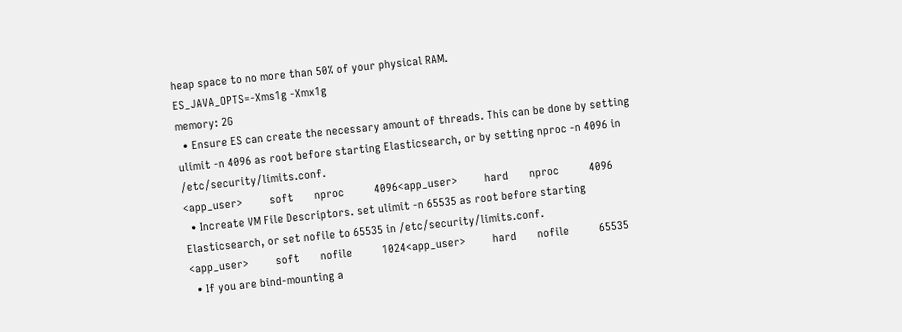heap space to no more than 50% of your physical RAM.
ES_JAVA_OPTS=-Xms1g -Xmx1g
memory: 2G
  • Ensure ES can create the necessary amount of threads. This can be done by setting ulimit -n 4096 as root before starting Elasticsearch, or by setting nproc -n 4096 in /etc/security/limits.conf.
<app_user>         soft       nproc          4096<app_user>         hard       nproc          4096
  • Increate VM File Descriptors. set ulimit -n 65535 as root before starting Elasticsearch, or set nofile to 65535 in /etc/security/limits.conf.
<app_user>         soft       nofile          1024<app_user>         hard       nofile          65535
  • If you are bind-mounting a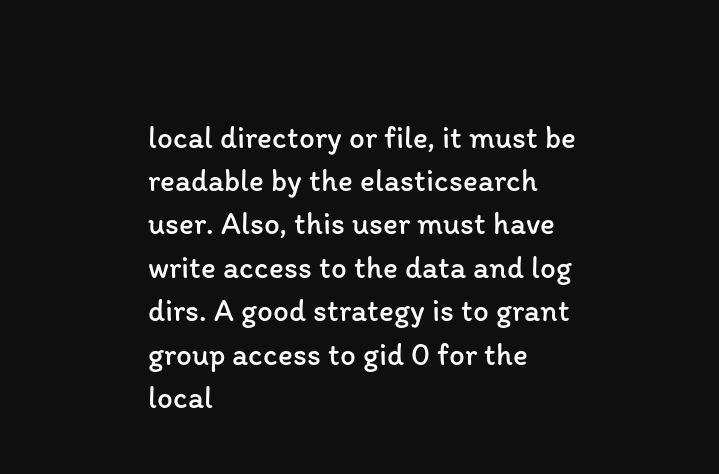local directory or file, it must be readable by the elasticsearch user. Also, this user must have write access to the data and log dirs. A good strategy is to grant group access to gid 0 for the local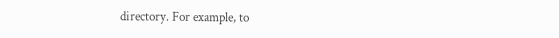directory. For example, to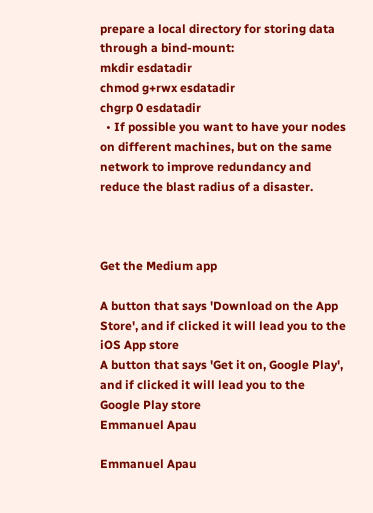prepare a local directory for storing data through a bind-mount:
mkdir esdatadir
chmod g+rwx esdatadir
chgrp 0 esdatadir
  • If possible you want to have your nodes on different machines, but on the same network to improve redundancy and reduce the blast radius of a disaster.



Get the Medium app

A button that says 'Download on the App Store', and if clicked it will lead you to the iOS App store
A button that says 'Get it on, Google Play', and if clicked it will lead you to the Google Play store
Emmanuel Apau

Emmanuel Apau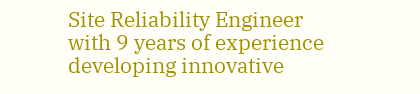Site Reliability Engineer with 9 years of experience developing innovative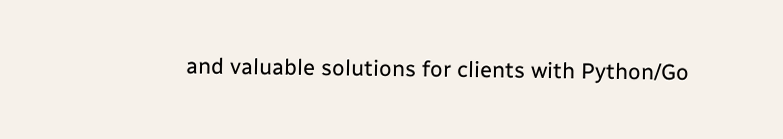and valuable solutions for clients with Python/Go